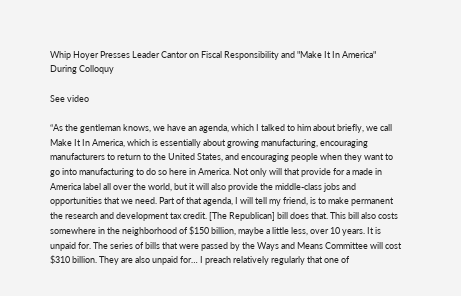Whip Hoyer Presses Leader Cantor on Fiscal Responsibility and "Make It In America" During Colloquy

See video

“As the gentleman knows, we have an agenda, which I talked to him about briefly, we call Make It In America, which is essentially about growing manufacturing, encouraging manufacturers to return to the United States, and encouraging people when they want to go into manufacturing to do so here in America. Not only will that provide for a made in America label all over the world, but it will also provide the middle-class jobs and opportunities that we need. Part of that agenda, I will tell my friend, is to make permanent the research and development tax credit. [The Republican] bill does that. This bill also costs somewhere in the neighborhood of $150 billion, maybe a little less, over 10 years. It is unpaid for. The series of bills that were passed by the Ways and Means Committee will cost $310 billion. They are also unpaid for… I preach relatively regularly that one of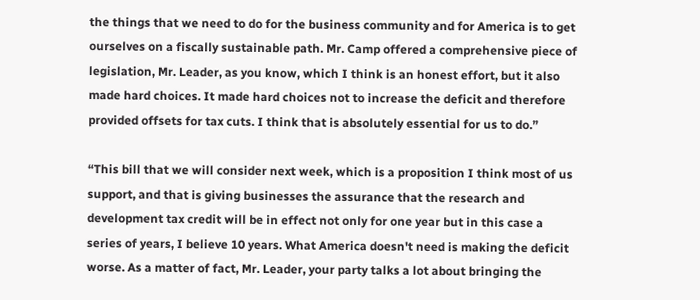the things that we need to do for the business community and for America is to get ourselves on a fiscally sustainable path. Mr. Camp offered a comprehensive piece of legislation, Mr. Leader, as you know, which I think is an honest effort, but it also made hard choices. It made hard choices not to increase the deficit and therefore provided offsets for tax cuts. I think that is absolutely essential for us to do.”

“This bill that we will consider next week, which is a proposition I think most of us support, and that is giving businesses the assurance that the research and development tax credit will be in effect not only for one year but in this case a series of years, I believe 10 years. What America doesn't need is making the deficit worse. As a matter of fact, Mr. Leader, your party talks a lot about bringing the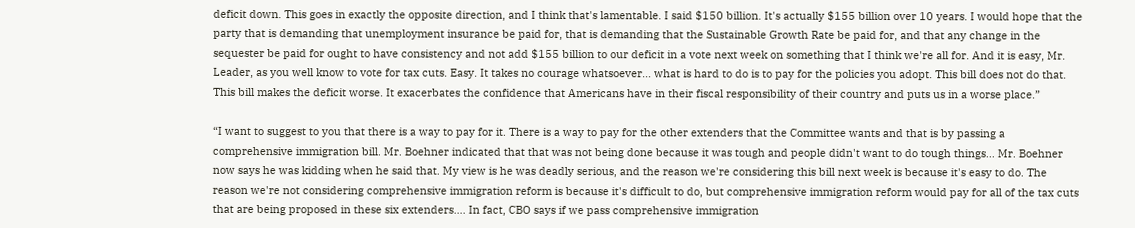deficit down. This goes in exactly the opposite direction, and I think that's lamentable. I said $150 billion. It's actually $155 billion over 10 years. I would hope that the party that is demanding that unemployment insurance be paid for, that is demanding that the Sustainable Growth Rate be paid for, and that any change in the sequester be paid for ought to have consistency and not add $155 billion to our deficit in a vote next week on something that I think we're all for. And it is easy, Mr. Leader, as you well know to vote for tax cuts. Easy. It takes no courage whatsoever… what is hard to do is to pay for the policies you adopt. This bill does not do that. This bill makes the deficit worse. It exacerbates the confidence that Americans have in their fiscal responsibility of their country and puts us in a worse place.”

“I want to suggest to you that there is a way to pay for it. There is a way to pay for the other extenders that the Committee wants and that is by passing a comprehensive immigration bill. Mr. Boehner indicated that that was not being done because it was tough and people didn't want to do tough things... Mr. Boehner now says he was kidding when he said that. My view is he was deadly serious, and the reason we're considering this bill next week is because it's easy to do. The reason we're not considering comprehensive immigration reform is because it's difficult to do, but comprehensive immigration reform would pay for all of the tax cuts that are being proposed in these six extenders…. In fact, CBO says if we pass comprehensive immigration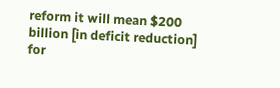reform it will mean $200 billion [in deficit reduction] for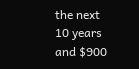the next 10 years and $900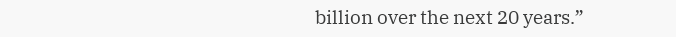billion over the next 20 years.”